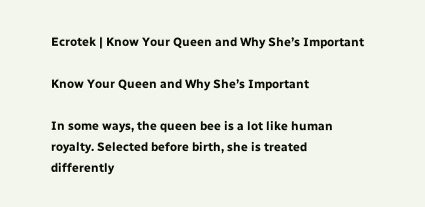Ecrotek | Know Your Queen and Why She’s Important

Know Your Queen and Why She’s Important

In some ways, the queen bee is a lot like human royalty. Selected before birth, she is treated differently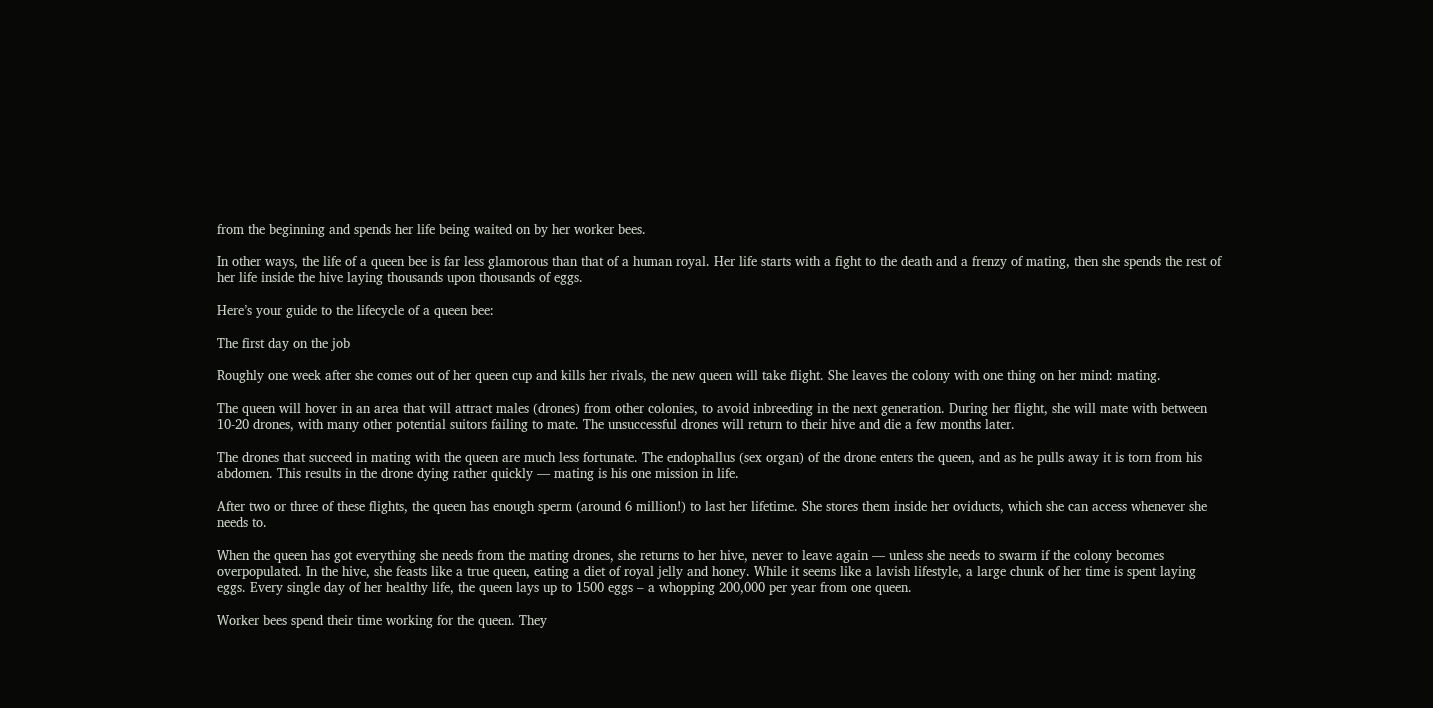from the beginning and spends her life being waited on by her worker bees.

In other ways, the life of a queen bee is far less glamorous than that of a human royal. Her life starts with a fight to the death and a frenzy of mating, then she spends the rest of her life inside the hive laying thousands upon thousands of eggs.

Here’s your guide to the lifecycle of a queen bee:

The first day on the job

Roughly one week after she comes out of her queen cup and kills her rivals, the new queen will take flight. She leaves the colony with one thing on her mind: mating.

The queen will hover in an area that will attract males (drones) from other colonies, to avoid inbreeding in the next generation. During her flight, she will mate with between 10-20 drones, with many other potential suitors failing to mate. The unsuccessful drones will return to their hive and die a few months later.

The drones that succeed in mating with the queen are much less fortunate. The endophallus (sex organ) of the drone enters the queen, and as he pulls away it is torn from his abdomen. This results in the drone dying rather quickly — mating is his one mission in life.

After two or three of these flights, the queen has enough sperm (around 6 million!) to last her lifetime. She stores them inside her oviducts, which she can access whenever she needs to.

When the queen has got everything she needs from the mating drones, she returns to her hive, never to leave again — unless she needs to swarm if the colony becomes overpopulated. In the hive, she feasts like a true queen, eating a diet of royal jelly and honey. While it seems like a lavish lifestyle, a large chunk of her time is spent laying eggs. Every single day of her healthy life, the queen lays up to 1500 eggs – a whopping 200,000 per year from one queen.

Worker bees spend their time working for the queen. They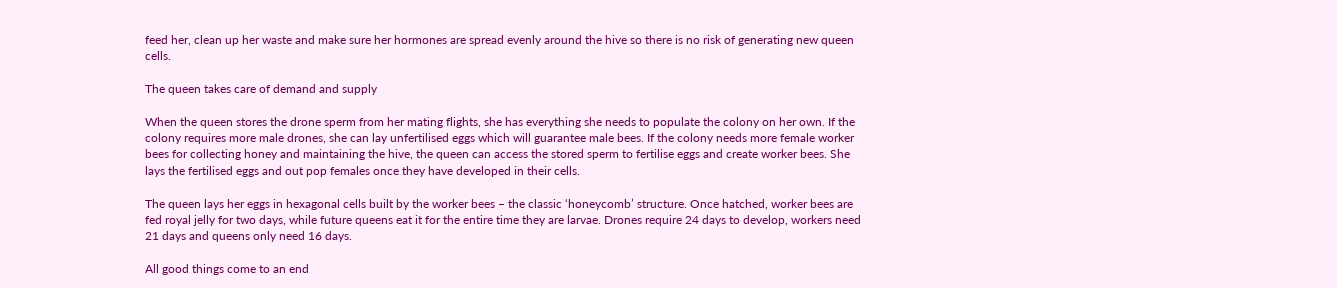feed her, clean up her waste and make sure her hormones are spread evenly around the hive so there is no risk of generating new queen cells.

The queen takes care of demand and supply

When the queen stores the drone sperm from her mating flights, she has everything she needs to populate the colony on her own. If the colony requires more male drones, she can lay unfertilised eggs which will guarantee male bees. If the colony needs more female worker bees for collecting honey and maintaining the hive, the queen can access the stored sperm to fertilise eggs and create worker bees. She lays the fertilised eggs and out pop females once they have developed in their cells.

The queen lays her eggs in hexagonal cells built by the worker bees – the classic ‘honeycomb’ structure. Once hatched, worker bees are fed royal jelly for two days, while future queens eat it for the entire time they are larvae. Drones require 24 days to develop, workers need 21 days and queens only need 16 days.

All good things come to an end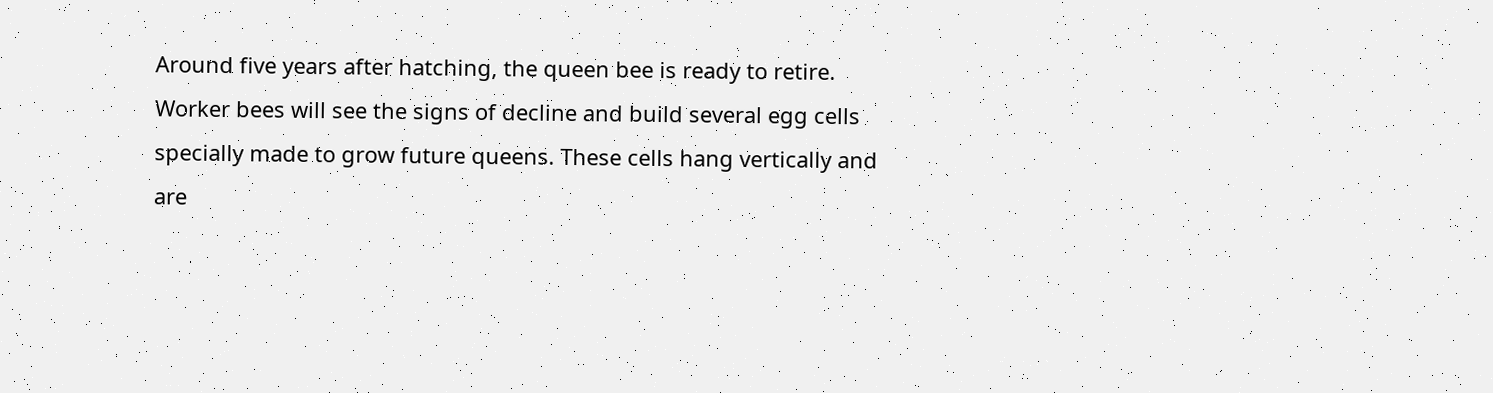Around five years after hatching, the queen bee is ready to retire. Worker bees will see the signs of decline and build several egg cells specially made to grow future queens. These cells hang vertically and are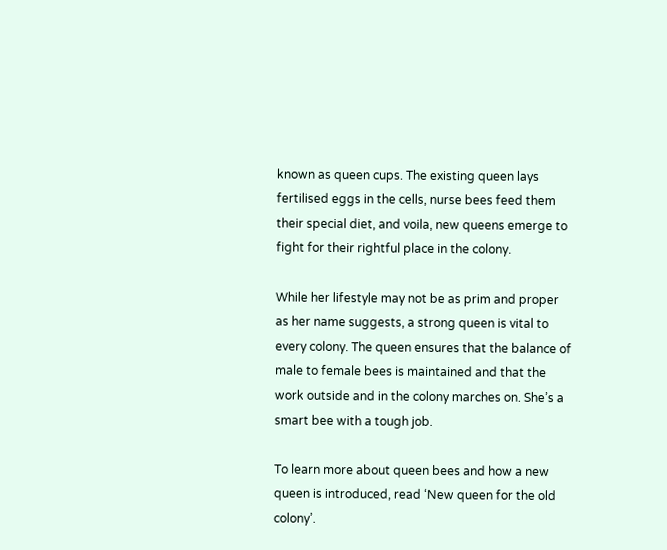known as queen cups. The existing queen lays fertilised eggs in the cells, nurse bees feed them their special diet, and voila, new queens emerge to fight for their rightful place in the colony.

While her lifestyle may not be as prim and proper as her name suggests, a strong queen is vital to every colony. The queen ensures that the balance of male to female bees is maintained and that the work outside and in the colony marches on. She’s a smart bee with a tough job.

To learn more about queen bees and how a new queen is introduced, read ‘New queen for the old colony’.